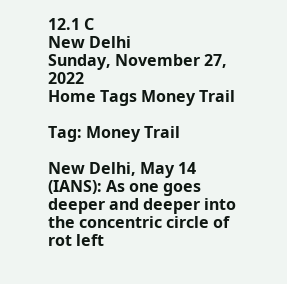12.1 C
New Delhi
Sunday, November 27, 2022
Home Tags Money Trail

Tag: Money Trail

New Delhi, May 14 (IANS): As one goes deeper and deeper into the concentric circle of rot left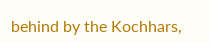behind by the Kochhars,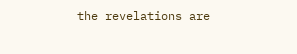the revelations are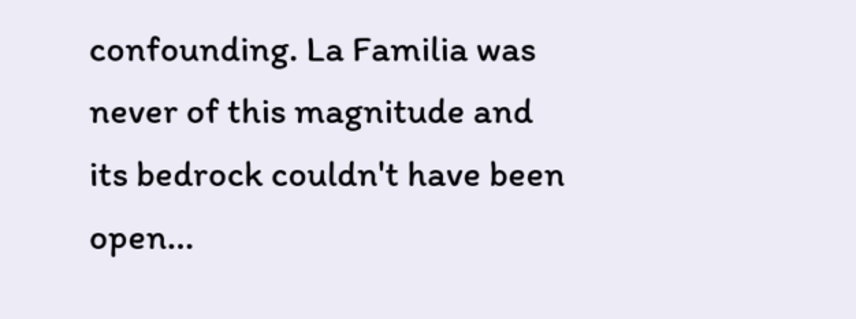confounding. La Familia was never of this magnitude and its bedrock couldn't have been open...